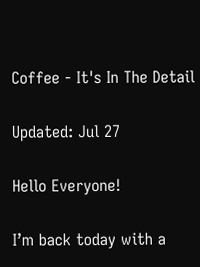Coffee - It's In The Detail

Updated: Jul 27

Hello Everyone!

I’m back today with a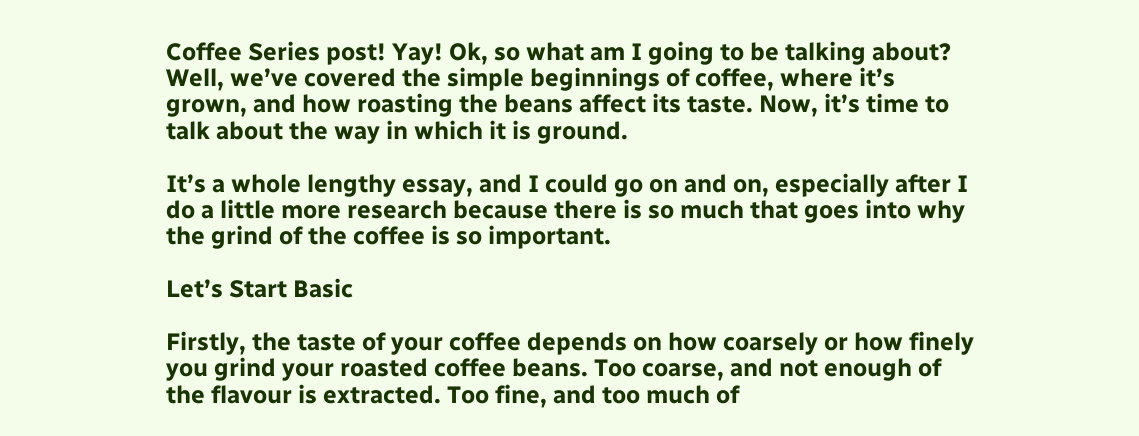Coffee Series post! Yay! Ok, so what am I going to be talking about? Well, we’ve covered the simple beginnings of coffee, where it’s grown, and how roasting the beans affect its taste. Now, it’s time to talk about the way in which it is ground.

It’s a whole lengthy essay, and I could go on and on, especially after I do a little more research because there is so much that goes into why the grind of the coffee is so important.

Let’s Start Basic

Firstly, the taste of your coffee depends on how coarsely or how finely you grind your roasted coffee beans. Too coarse, and not enough of the flavour is extracted. Too fine, and too much of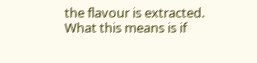the flavour is extracted. What this means is if